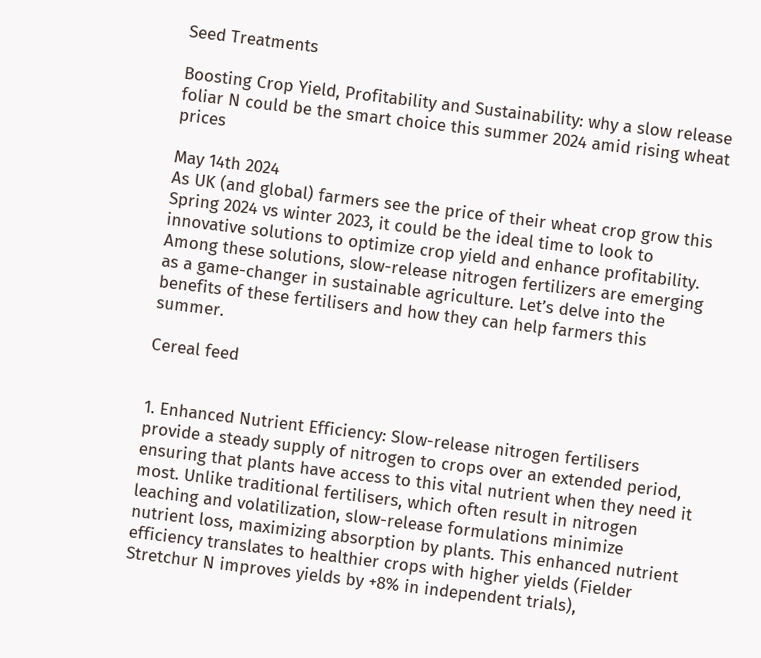Seed Treatments

Boosting Crop Yield, Profitability and Sustainability: why a slow release foliar N could be the smart choice this summer 2024 amid rising wheat prices

May 14th 2024
As UK (and global) farmers see the price of their wheat crop grow this Spring 2024 vs winter 2023, it could be the ideal time to look to innovative solutions to optimize crop yield and enhance profitability. Among these solutions, slow-release nitrogen fertilizers are emerging as a game-changer in sustainable agriculture. Let’s delve into the benefits of these fertilisers and how they can help farmers this summer.

Cereal feed


1. Enhanced Nutrient Efficiency: Slow-release nitrogen fertilisers provide a steady supply of nitrogen to crops over an extended period, ensuring that plants have access to this vital nutrient when they need it most. Unlike traditional fertilisers, which often result in nitrogen leaching and volatilization, slow-release formulations minimize nutrient loss, maximizing absorption by plants. This enhanced nutrient efficiency translates to healthier crops with higher yields (Fielder Stretchur N improves yields by +8% in independent trials),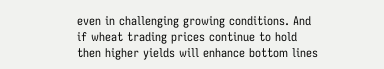even in challenging growing conditions. And if wheat trading prices continue to hold then higher yields will enhance bottom lines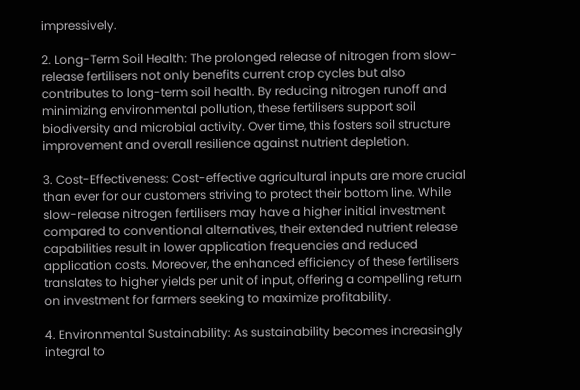impressively.

2. Long-Term Soil Health: The prolonged release of nitrogen from slow-release fertilisers not only benefits current crop cycles but also contributes to long-term soil health. By reducing nitrogen runoff and minimizing environmental pollution, these fertilisers support soil biodiversity and microbial activity. Over time, this fosters soil structure improvement and overall resilience against nutrient depletion.

3. Cost-Effectiveness: Cost-effective agricultural inputs are more crucial than ever for our customers striving to protect their bottom line. While slow-release nitrogen fertilisers may have a higher initial investment compared to conventional alternatives, their extended nutrient release capabilities result in lower application frequencies and reduced application costs. Moreover, the enhanced efficiency of these fertilisers translates to higher yields per unit of input, offering a compelling return on investment for farmers seeking to maximize profitability.

4. Environmental Sustainability: As sustainability becomes increasingly integral to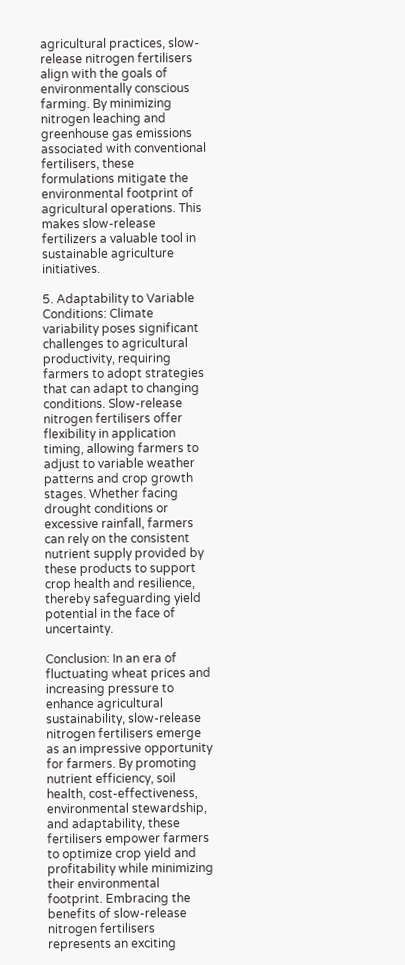agricultural practices, slow-release nitrogen fertilisers align with the goals of environmentally conscious farming. By minimizing nitrogen leaching and greenhouse gas emissions associated with conventional fertilisers, these formulations mitigate the environmental footprint of agricultural operations. This makes slow-release fertilizers a valuable tool in sustainable agriculture initiatives.

5. Adaptability to Variable Conditions: Climate variability poses significant challenges to agricultural productivity, requiring farmers to adopt strategies that can adapt to changing conditions. Slow-release nitrogen fertilisers offer flexibility in application timing, allowing farmers to adjust to variable weather patterns and crop growth stages. Whether facing drought conditions or excessive rainfall, farmers can rely on the consistent nutrient supply provided by these products to support crop health and resilience, thereby safeguarding yield potential in the face of uncertainty.

Conclusion: In an era of fluctuating wheat prices and increasing pressure to enhance agricultural sustainability, slow-release nitrogen fertilisers emerge as an impressive opportunity for farmers. By promoting nutrient efficiency, soil health, cost-effectiveness, environmental stewardship, and adaptability, these fertilisers empower farmers to optimize crop yield and profitability while minimizing their environmental footprint. Embracing the benefits of slow-release nitrogen fertilisers represents an exciting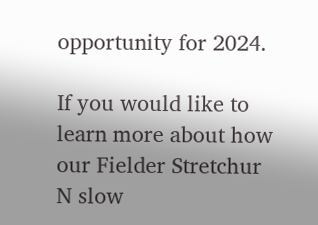opportunity for 2024.

If you would like to learn more about how our Fielder Stretchur N slow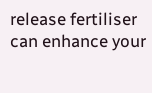release fertiliser can enhance your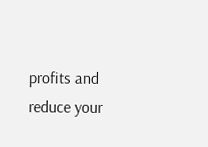profits and reduce your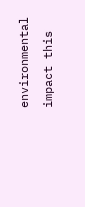environmental impact this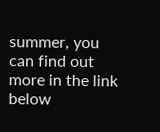summer, you can find out more in the link below